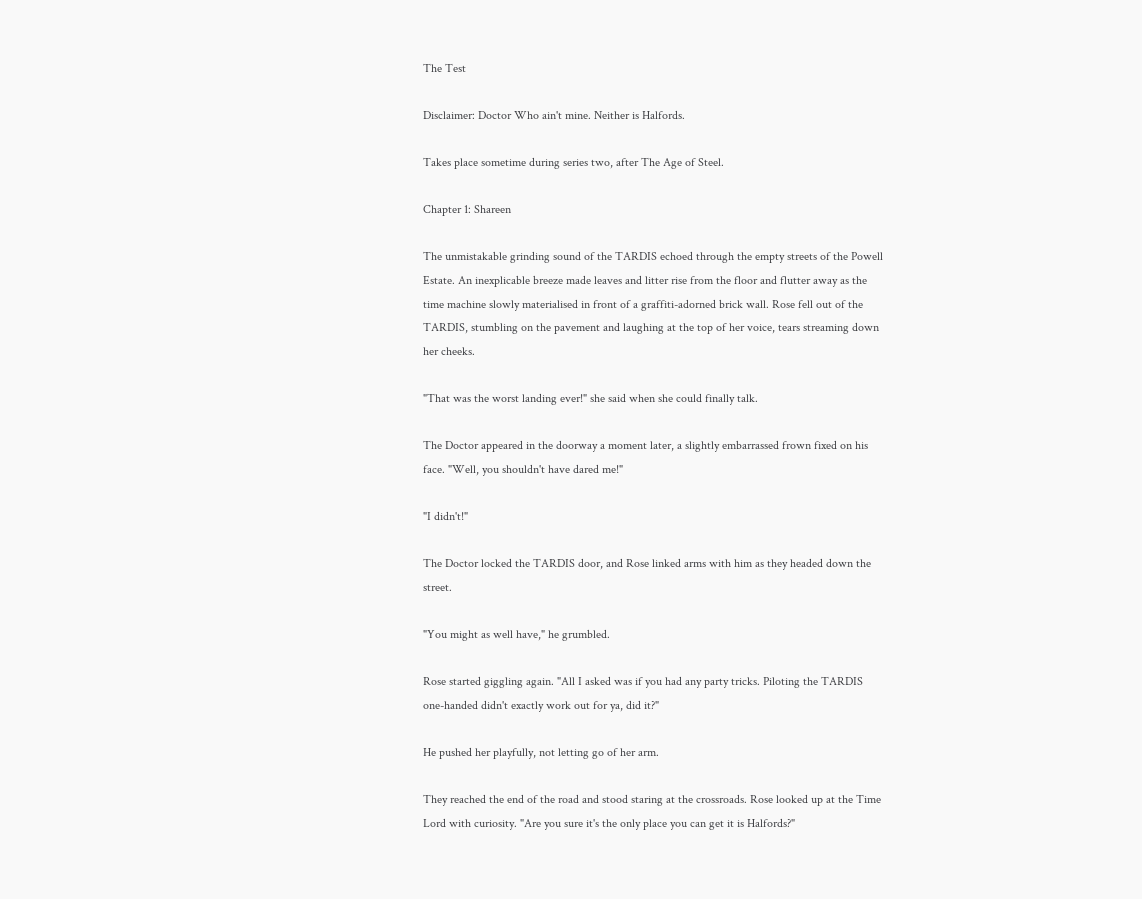The Test

Disclaimer: Doctor Who ain't mine. Neither is Halfords.

Takes place sometime during series two, after The Age of Steel.

Chapter 1: Shareen

The unmistakable grinding sound of the TARDIS echoed through the empty streets of the Powell Estate. An inexplicable breeze made leaves and litter rise from the floor and flutter away as the time machine slowly materialised in front of a graffiti-adorned brick wall. Rose fell out of the TARDIS, stumbling on the pavement and laughing at the top of her voice, tears streaming down her cheeks.

"That was the worst landing ever!" she said when she could finally talk.

The Doctor appeared in the doorway a moment later, a slightly embarrassed frown fixed on his face. "Well, you shouldn't have dared me!"

"I didn't!"

The Doctor locked the TARDIS door, and Rose linked arms with him as they headed down the street.

"You might as well have," he grumbled.

Rose started giggling again. "All I asked was if you had any party tricks. Piloting the TARDIS one-handed didn't exactly work out for ya, did it?"

He pushed her playfully, not letting go of her arm.

They reached the end of the road and stood staring at the crossroads. Rose looked up at the Time Lord with curiosity. "Are you sure it's the only place you can get it is Halfords?"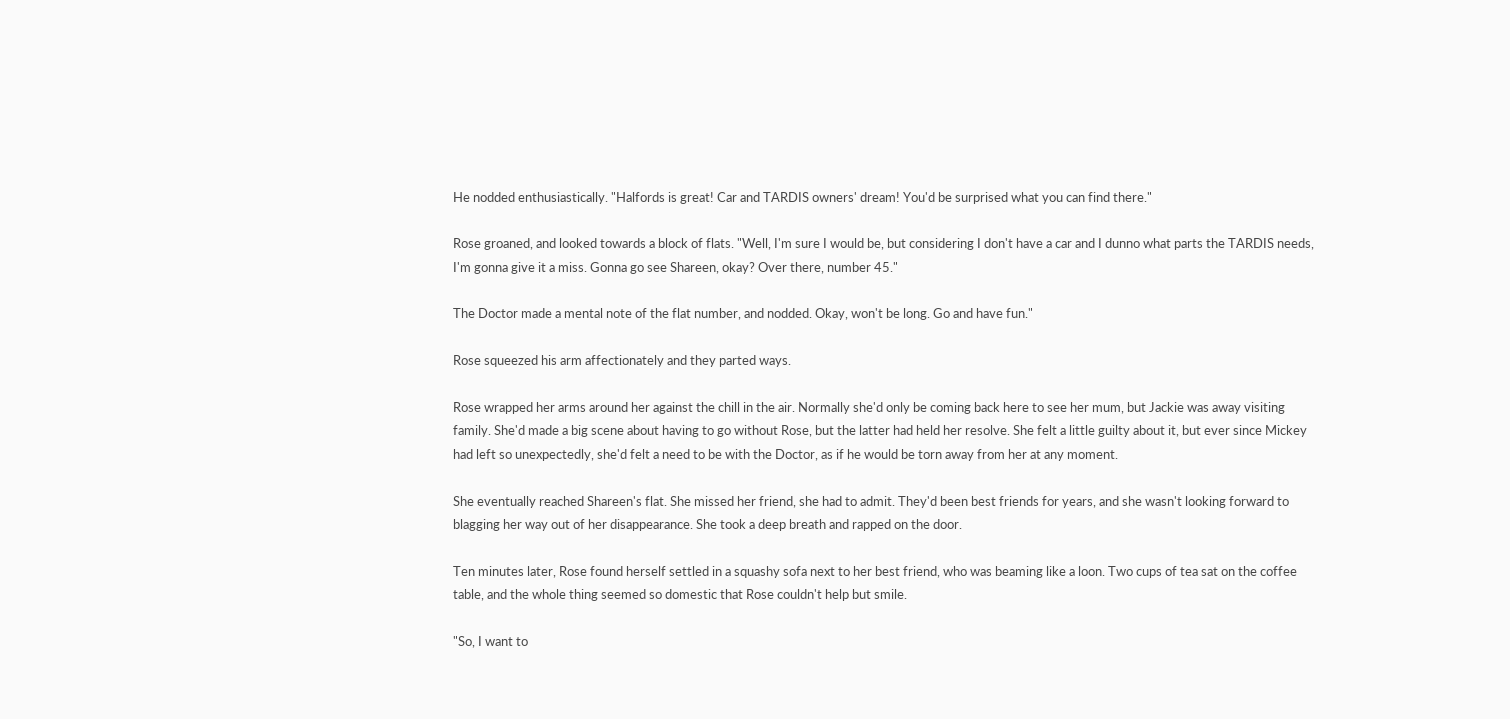He nodded enthusiastically. "Halfords is great! Car and TARDIS owners' dream! You'd be surprised what you can find there."

Rose groaned, and looked towards a block of flats. "Well, I'm sure I would be, but considering I don't have a car and I dunno what parts the TARDIS needs, I'm gonna give it a miss. Gonna go see Shareen, okay? Over there, number 45."

The Doctor made a mental note of the flat number, and nodded. Okay, won't be long. Go and have fun."

Rose squeezed his arm affectionately and they parted ways.

Rose wrapped her arms around her against the chill in the air. Normally she'd only be coming back here to see her mum, but Jackie was away visiting family. She'd made a big scene about having to go without Rose, but the latter had held her resolve. She felt a little guilty about it, but ever since Mickey had left so unexpectedly, she'd felt a need to be with the Doctor, as if he would be torn away from her at any moment.

She eventually reached Shareen's flat. She missed her friend, she had to admit. They'd been best friends for years, and she wasn't looking forward to blagging her way out of her disappearance. She took a deep breath and rapped on the door.

Ten minutes later, Rose found herself settled in a squashy sofa next to her best friend, who was beaming like a loon. Two cups of tea sat on the coffee table, and the whole thing seemed so domestic that Rose couldn't help but smile.

"So, I want to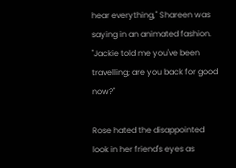hear everything," Shareen was saying in an animated fashion. "Jackie told me you've been travelling; are you back for good now?"

Rose hated the disappointed look in her friend's eyes as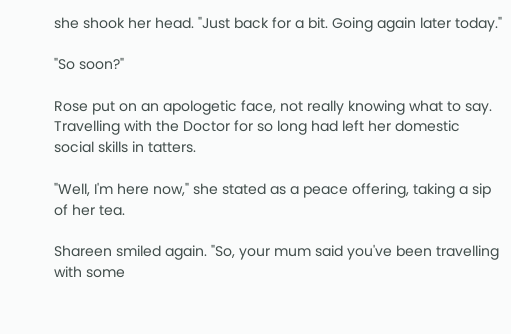she shook her head. "Just back for a bit. Going again later today."

"So soon?"

Rose put on an apologetic face, not really knowing what to say. Travelling with the Doctor for so long had left her domestic social skills in tatters.

"Well, I'm here now," she stated as a peace offering, taking a sip of her tea.

Shareen smiled again. "So, your mum said you've been travelling with some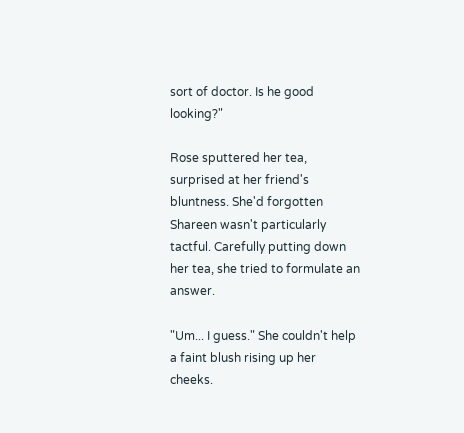sort of doctor. Is he good looking?"

Rose sputtered her tea, surprised at her friend's bluntness. She'd forgotten Shareen wasn't particularly tactful. Carefully putting down her tea, she tried to formulate an answer.

"Um... I guess." She couldn't help a faint blush rising up her cheeks.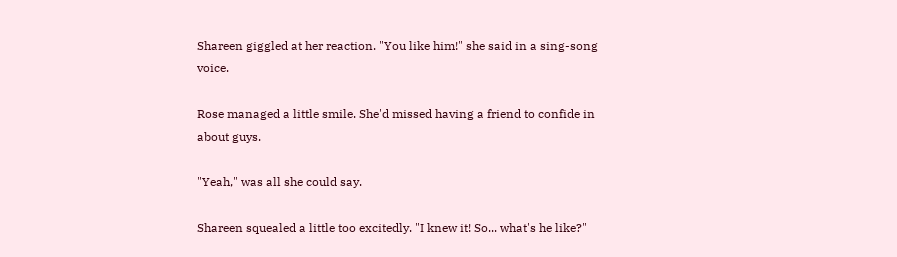Shareen giggled at her reaction. "You like him!" she said in a sing-song voice.

Rose managed a little smile. She'd missed having a friend to confide in about guys.

"Yeah," was all she could say.

Shareen squealed a little too excitedly. "I knew it! So... what's he like?"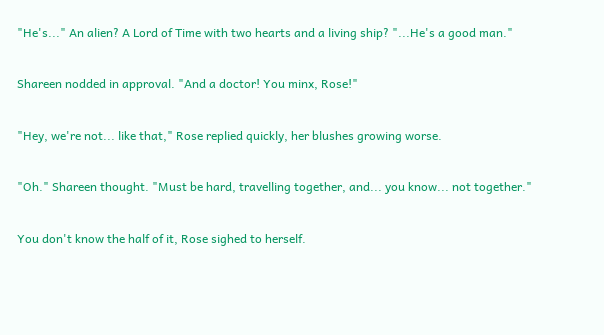"He's..." An alien? A Lord of Time with two hearts and a living ship? "...He's a good man."

Shareen nodded in approval. "And a doctor! You minx, Rose!"

"Hey, we're not... like that," Rose replied quickly, her blushes growing worse.

"Oh." Shareen thought. "Must be hard, travelling together, and... you know... not together."

You don't know the half of it, Rose sighed to herself.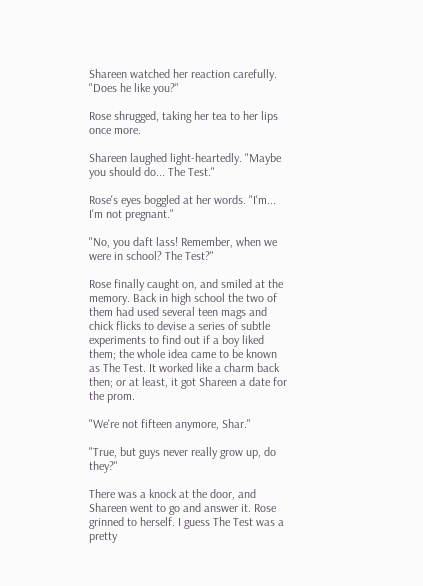Shareen watched her reaction carefully. "Does he like you?"

Rose shrugged, taking her tea to her lips once more.

Shareen laughed light-heartedly. "Maybe you should do... The Test."

Rose's eyes boggled at her words. "I'm... I'm not pregnant."

"No, you daft lass! Remember, when we were in school? The Test?"

Rose finally caught on, and smiled at the memory. Back in high school the two of them had used several teen mags and chick flicks to devise a series of subtle experiments to find out if a boy liked them; the whole idea came to be known as The Test. It worked like a charm back then; or at least, it got Shareen a date for the prom.

"We're not fifteen anymore, Shar."

"True, but guys never really grow up, do they?"

There was a knock at the door, and Shareen went to go and answer it. Rose grinned to herself. I guess The Test was a pretty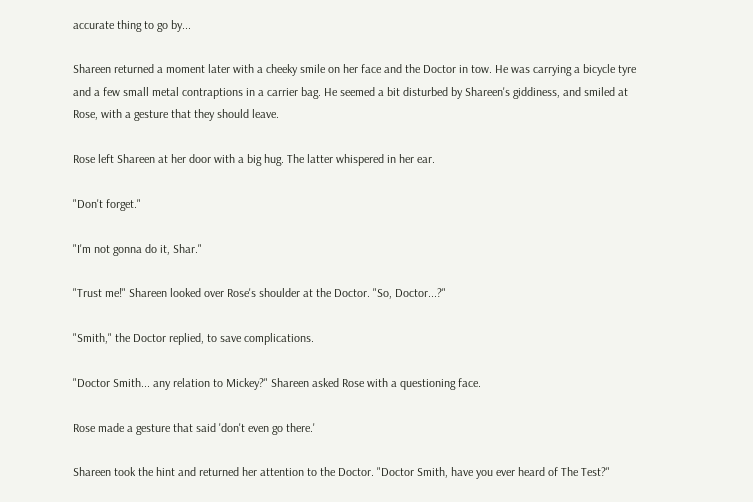accurate thing to go by...

Shareen returned a moment later with a cheeky smile on her face and the Doctor in tow. He was carrying a bicycle tyre and a few small metal contraptions in a carrier bag. He seemed a bit disturbed by Shareen's giddiness, and smiled at Rose, with a gesture that they should leave.

Rose left Shareen at her door with a big hug. The latter whispered in her ear.

"Don't forget."

"I'm not gonna do it, Shar."

"Trust me!" Shareen looked over Rose's shoulder at the Doctor. "So, Doctor...?"

"Smith," the Doctor replied, to save complications.

"Doctor Smith... any relation to Mickey?" Shareen asked Rose with a questioning face.

Rose made a gesture that said 'don't even go there.'

Shareen took the hint and returned her attention to the Doctor. "Doctor Smith, have you ever heard of The Test?"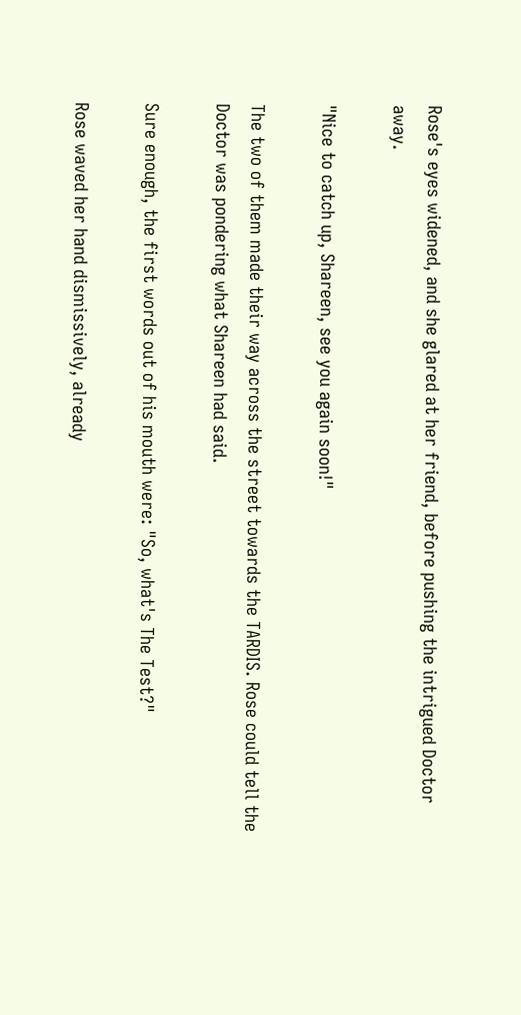Rose's eyes widened, and she glared at her friend, before pushing the intrigued Doctor away.

"Nice to catch up, Shareen, see you again soon!"

The two of them made their way across the street towards the TARDIS. Rose could tell the Doctor was pondering what Shareen had said.

Sure enough, the first words out of his mouth were: "So, what's The Test?"

Rose waved her hand dismissively, already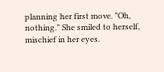planning her first move. "Oh, nothing." She smiled to herself, mischief in her eyes.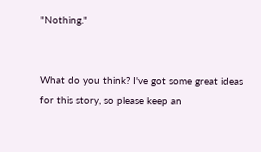"Nothing."


What do you think? I've got some great ideas for this story, so please keep an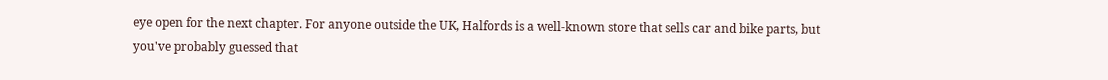eye open for the next chapter. For anyone outside the UK, Halfords is a well-known store that sells car and bike parts, but you've probably guessed that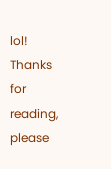lol! Thanks for reading, please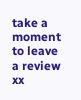take a moment to leave a review xx